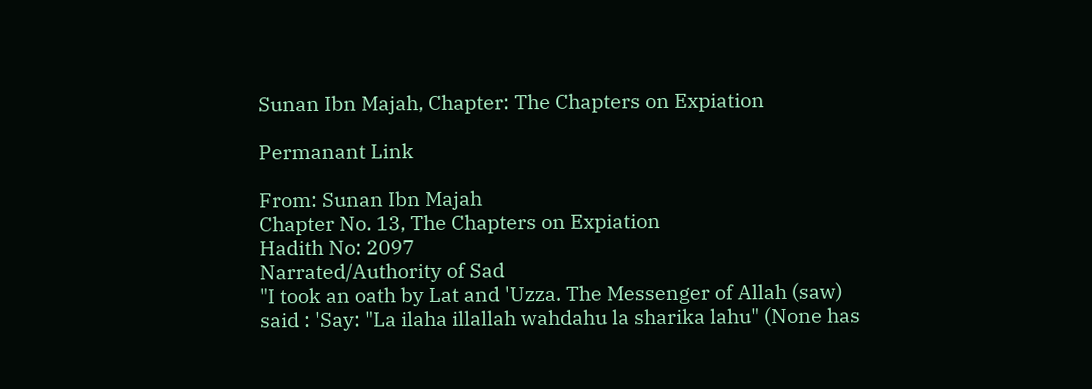Sunan Ibn Majah, Chapter: The Chapters on Expiation

Permanant Link

From: Sunan Ibn Majah
Chapter No. 13, The Chapters on Expiation
Hadith No: 2097
Narrated/Authority of Sad
"I took an oath by Lat and 'Uzza. The Messenger of Allah (saw) said : 'Say: "La ilaha illallah wahdahu la sharika lahu" (None has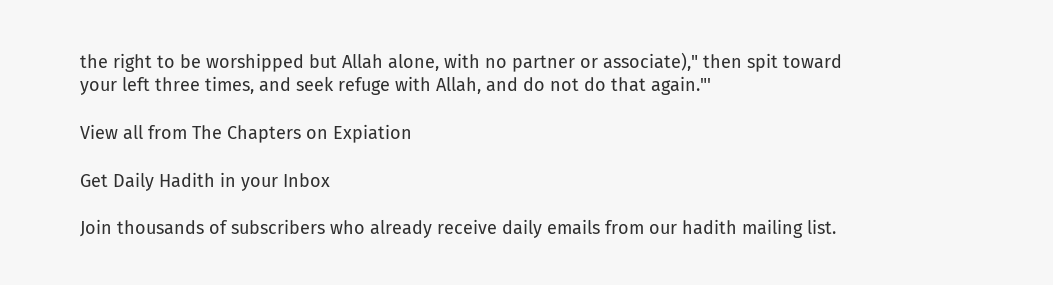the right to be worshipped but Allah alone, with no partner or associate)," then spit toward your left three times, and seek refuge with Allah, and do not do that again."'

View all from The Chapters on Expiation

Get Daily Hadith in your Inbox

Join thousands of subscribers who already receive daily emails from our hadith mailing list.